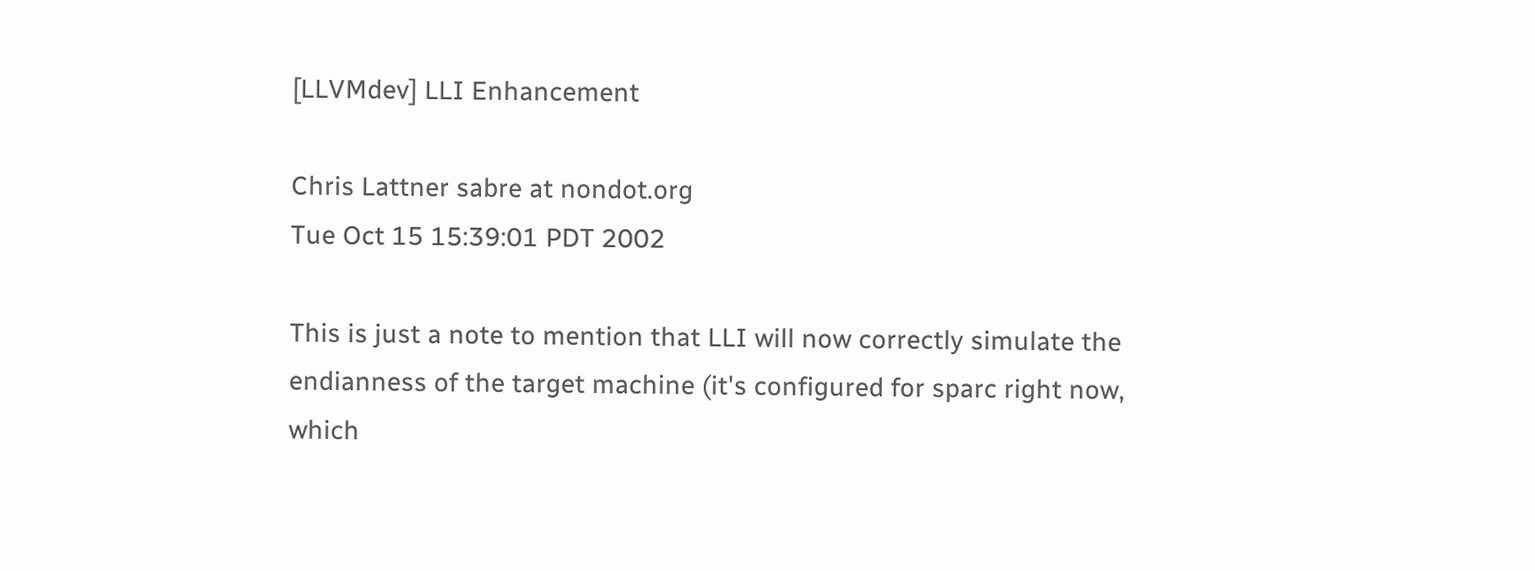[LLVMdev] LLI Enhancement

Chris Lattner sabre at nondot.org
Tue Oct 15 15:39:01 PDT 2002

This is just a note to mention that LLI will now correctly simulate the
endianness of the target machine (it's configured for sparc right now,
which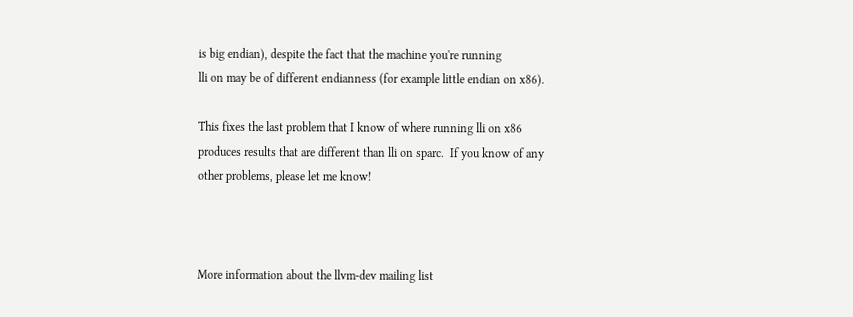is big endian), despite the fact that the machine you're running
lli on may be of different endianness (for example little endian on x86).

This fixes the last problem that I know of where running lli on x86
produces results that are different than lli on sparc.  If you know of any
other problems, please let me know!



More information about the llvm-dev mailing list